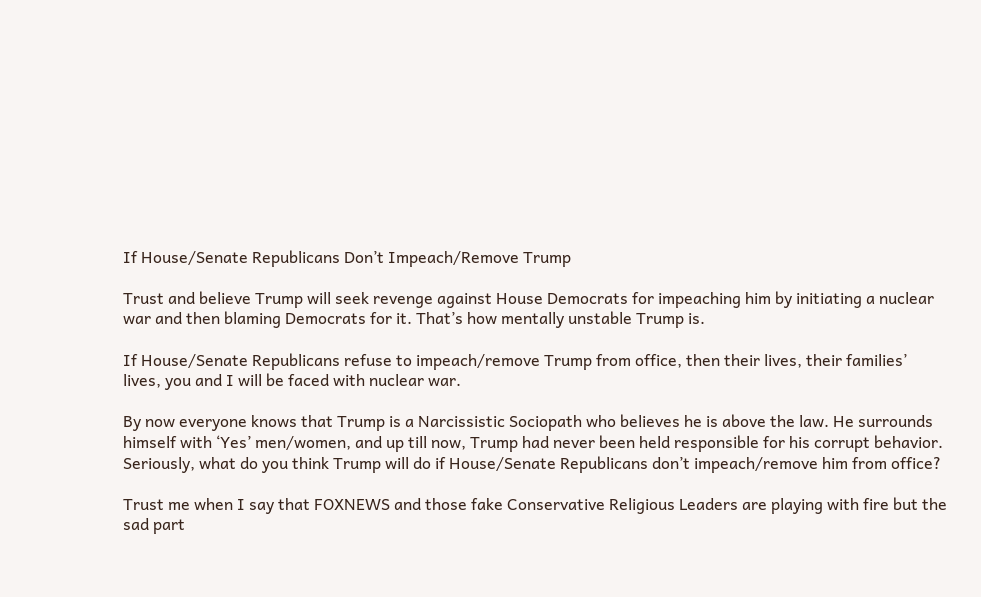If House/Senate Republicans Don’t Impeach/Remove Trump

Trust and believe Trump will seek revenge against House Democrats for impeaching him by initiating a nuclear war and then blaming Democrats for it. That’s how mentally unstable Trump is.

If House/Senate Republicans refuse to impeach/remove Trump from office, then their lives, their families’ lives, you and I will be faced with nuclear war.

By now everyone knows that Trump is a Narcissistic Sociopath who believes he is above the law. He surrounds himself with ‘Yes’ men/women, and up till now, Trump had never been held responsible for his corrupt behavior. Seriously, what do you think Trump will do if House/Senate Republicans don’t impeach/remove him from office?

Trust me when I say that FOXNEWS and those fake Conservative Religious Leaders are playing with fire but the sad part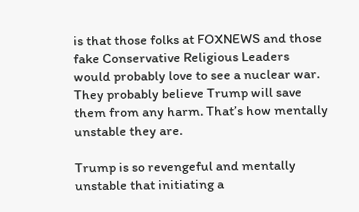is that those folks at FOXNEWS and those fake Conservative Religious Leaders would probably love to see a nuclear war. They probably believe Trump will save them from any harm. That’s how mentally unstable they are.

Trump is so revengeful and mentally unstable that initiating a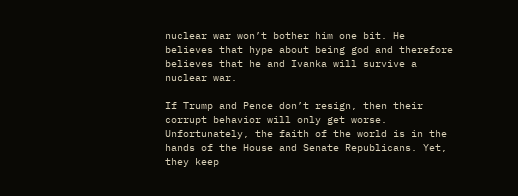nuclear war won’t bother him one bit. He believes that hype about being god and therefore believes that he and Ivanka will survive a nuclear war.

If Trump and Pence don’t resign, then their corrupt behavior will only get worse. Unfortunately, the faith of the world is in the hands of the House and Senate Republicans. Yet, they keep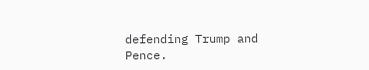defending Trump and Pence.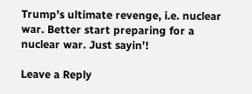Trump’s ultimate revenge, i.e. nuclear war. Better start preparing for a nuclear war. Just sayin’!

Leave a Reply